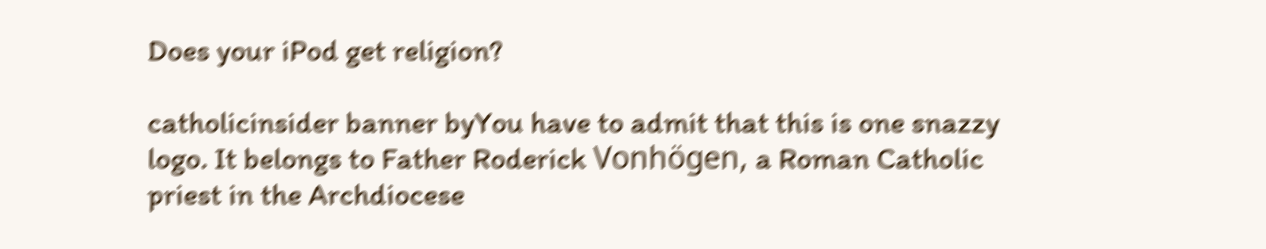Does your iPod get religion?

catholicinsider banner byYou have to admit that this is one snazzy logo. It belongs to Father Roderick Vonhögen, a Roman Catholic priest in the Archdiocese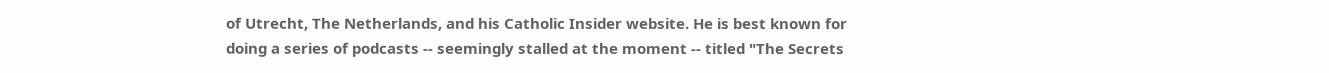of Utrecht, The Netherlands, and his Catholic Insider website. He is best known for doing a series of podcasts -- seemingly stalled at the moment -- titled "The Secrets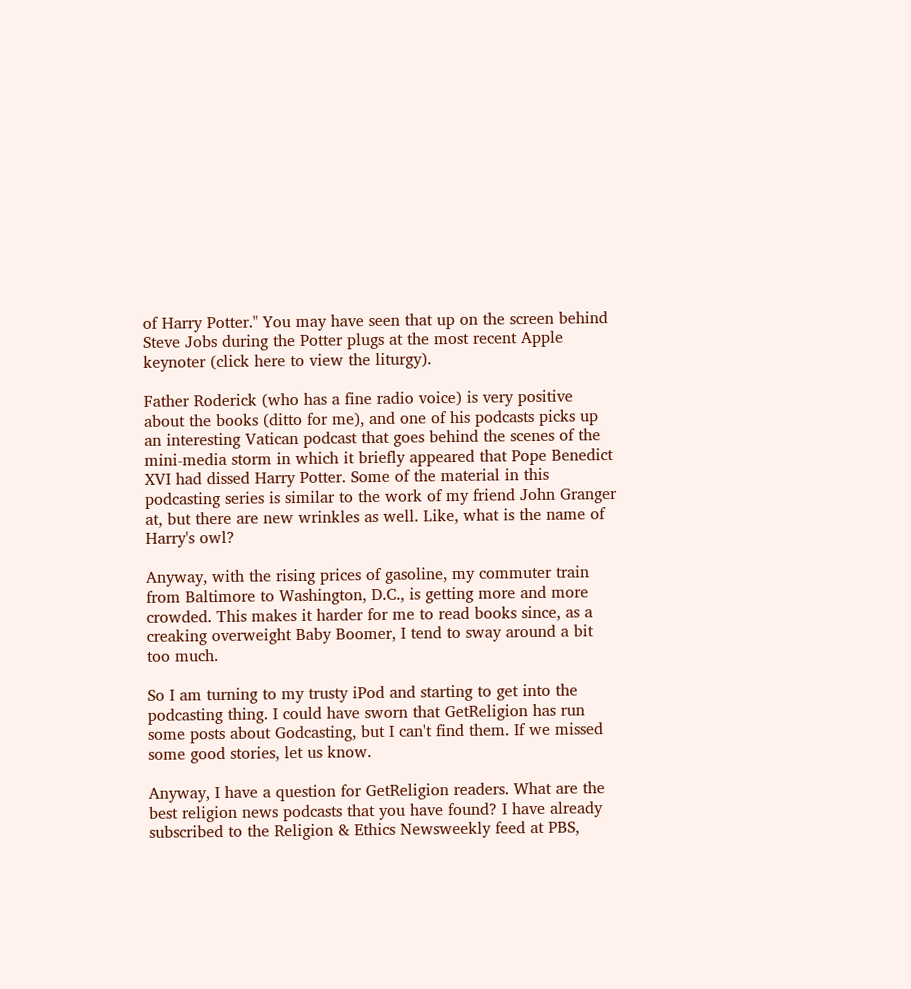of Harry Potter." You may have seen that up on the screen behind Steve Jobs during the Potter plugs at the most recent Apple keynoter (click here to view the liturgy).

Father Roderick (who has a fine radio voice) is very positive about the books (ditto for me), and one of his podcasts picks up an interesting Vatican podcast that goes behind the scenes of the mini-media storm in which it briefly appeared that Pope Benedict XVI had dissed Harry Potter. Some of the material in this podcasting series is similar to the work of my friend John Granger at, but there are new wrinkles as well. Like, what is the name of Harry's owl?

Anyway, with the rising prices of gasoline, my commuter train from Baltimore to Washington, D.C., is getting more and more crowded. This makes it harder for me to read books since, as a creaking overweight Baby Boomer, I tend to sway around a bit too much.

So I am turning to my trusty iPod and starting to get into the podcasting thing. I could have sworn that GetReligion has run some posts about Godcasting, but I can't find them. If we missed some good stories, let us know.

Anyway, I have a question for GetReligion readers. What are the best religion news podcasts that you have found? I have already subscribed to the Religion & Ethics Newsweekly feed at PBS,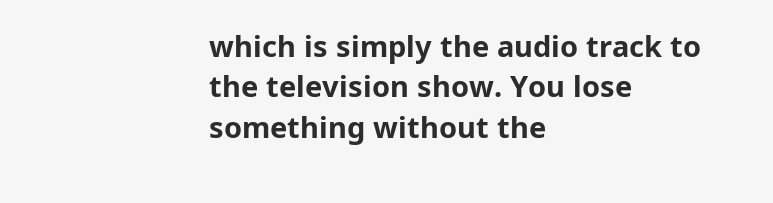which is simply the audio track to the television show. You lose something without the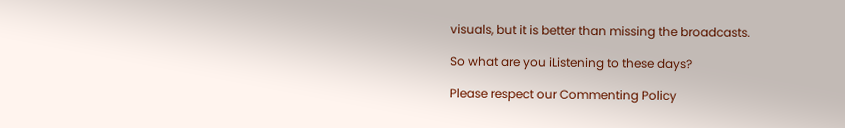visuals, but it is better than missing the broadcasts.

So what are you iListening to these days?

Please respect our Commenting Policy